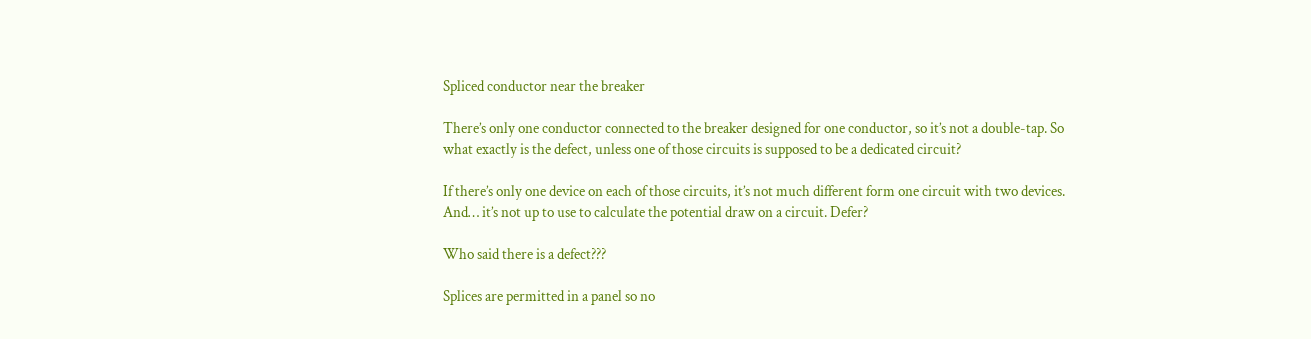Spliced conductor near the breaker

There’s only one conductor connected to the breaker designed for one conductor, so it’s not a double-tap. So what exactly is the defect, unless one of those circuits is supposed to be a dedicated circuit?

If there’s only one device on each of those circuits, it’s not much different form one circuit with two devices. And… it’s not up to use to calculate the potential draw on a circuit. Defer?

Who said there is a defect???

Splices are permitted in a panel so no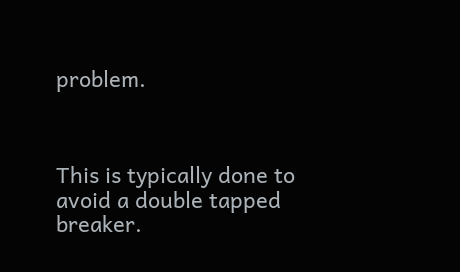problem.



This is typically done to avoid a double tapped breaker.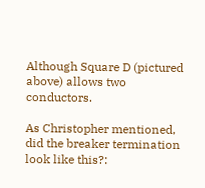Although Square D (pictured above) allows two conductors.

As Christopher mentioned, did the breaker termination look like this?: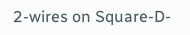2-wires on Square-D-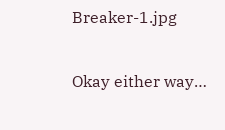Breaker-1.jpg

Okay either way…